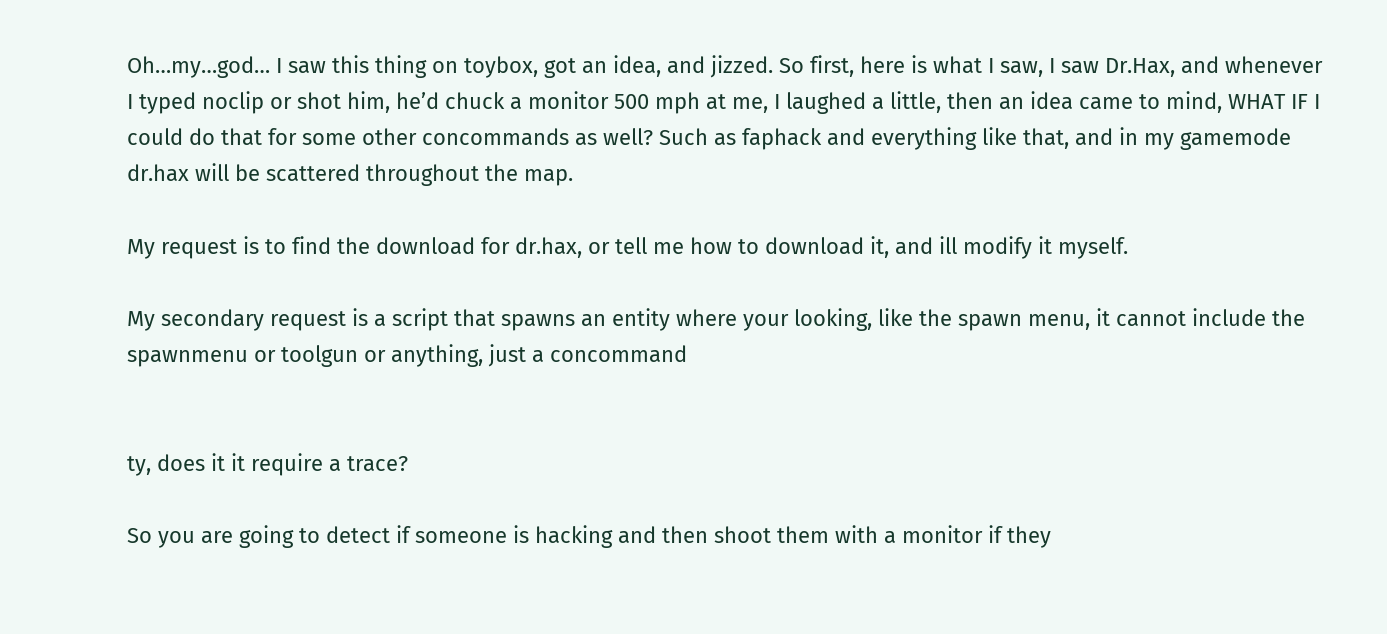Oh…my…god… I saw this thing on toybox, got an idea, and jizzed. So first, here is what I saw, I saw Dr.Hax, and whenever I typed noclip or shot him, he’d chuck a monitor 500 mph at me, I laughed a little, then an idea came to mind, WHAT IF I could do that for some other concommands as well? Such as faphack and everything like that, and in my gamemode dr.hax will be scattered throughout the map.

My request is to find the download for dr.hax, or tell me how to download it, and ill modify it myself.

My secondary request is a script that spawns an entity where your looking, like the spawn menu, it cannot include the spawnmenu or toolgun or anything, just a concommand


ty, does it it require a trace?

So you are going to detect if someone is hacking and then shoot them with a monitor if they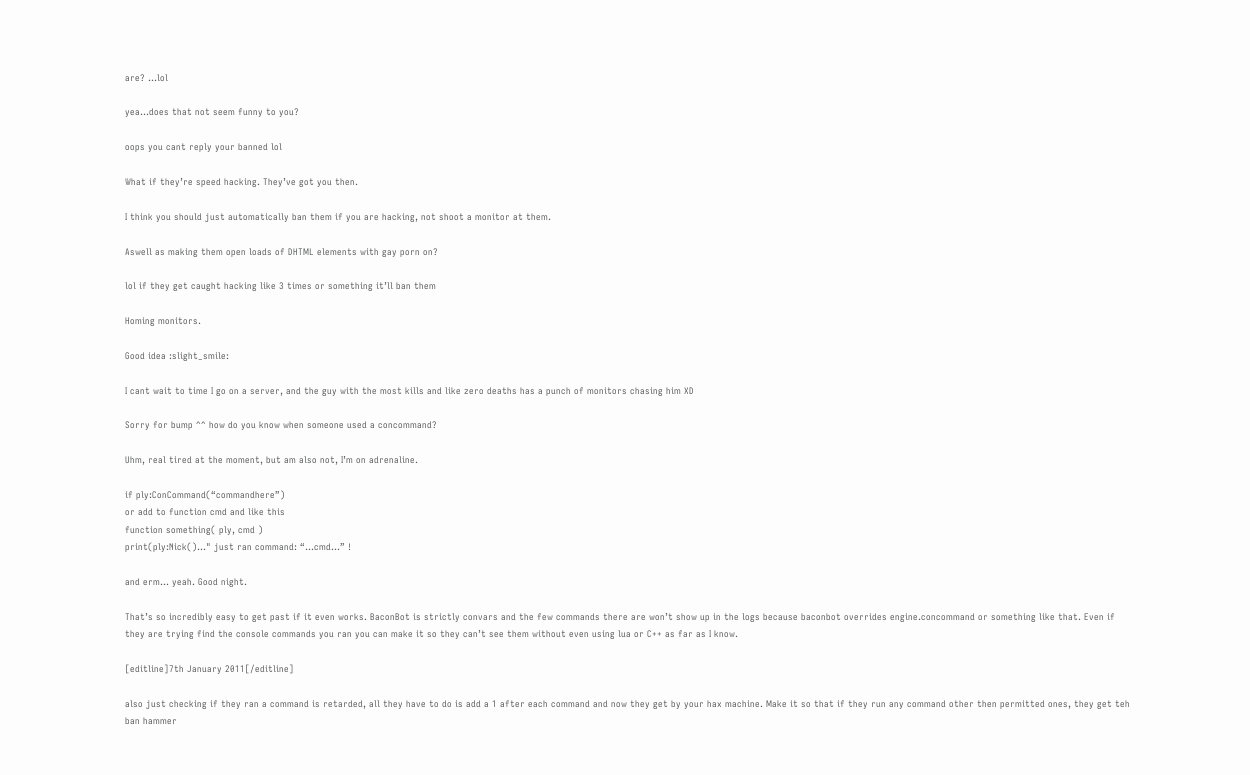are? …lol

yea…does that not seem funny to you?

oops you cant reply your banned lol

What if they’re speed hacking. They’ve got you then.

I think you should just automatically ban them if you are hacking, not shoot a monitor at them.

Aswell as making them open loads of DHTML elements with gay porn on?

lol if they get caught hacking like 3 times or something it’ll ban them

Homing monitors.

Good idea :slight_smile:

I cant wait to time I go on a server, and the guy with the most kills and like zero deaths has a punch of monitors chasing him XD

Sorry for bump ^^ how do you know when someone used a concommand?

Uhm, real tired at the moment, but am also not, I’m on adrenaline.

if ply:ConCommand(“commandhere”)
or add to function cmd and like this
function something( ply, cmd )
print(ply:Nick()…" just ran command: “…cmd…” !

and erm… yeah. Good night.

That’s so incredibly easy to get past if it even works. BaconBot is strictly convars and the few commands there are won’t show up in the logs because baconbot overrides engine.concommand or something like that. Even if they are trying find the console commands you ran you can make it so they can’t see them without even using lua or C++ as far as I know.

[editline]7th January 2011[/editline]

also just checking if they ran a command is retarded, all they have to do is add a 1 after each command and now they get by your hax machine. Make it so that if they run any command other then permitted ones, they get teh ban hammer